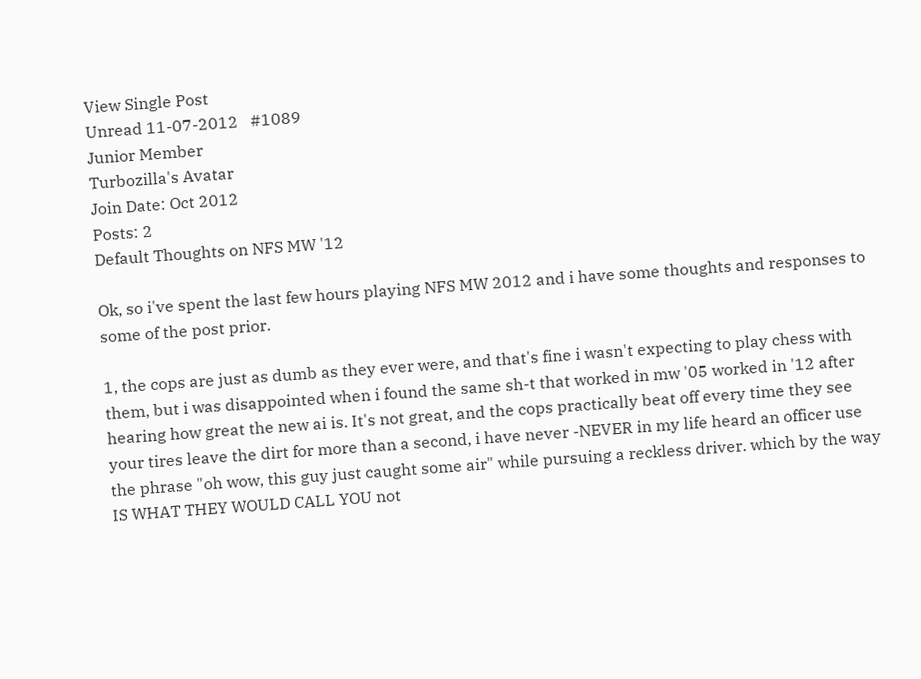View Single Post
Unread 11-07-2012   #1089
Junior Member
Turbozilla's Avatar
Join Date: Oct 2012
Posts: 2
Default Thoughts on NFS MW '12

Ok, so i've spent the last few hours playing NFS MW 2012 and i have some thoughts and responses to some of the post prior.

1, the cops are just as dumb as they ever were, and that's fine i wasn't expecting to play chess with them, but i was disappointed when i found the same sh-t that worked in mw '05 worked in '12 after hearing how great the new ai is. It's not great, and the cops practically beat off every time they see your tires leave the dirt for more than a second, i have never -NEVER in my life heard an officer use the phrase "oh wow, this guy just caught some air" while pursuing a reckless driver. which by the way IS WHAT THEY WOULD CALL YOU not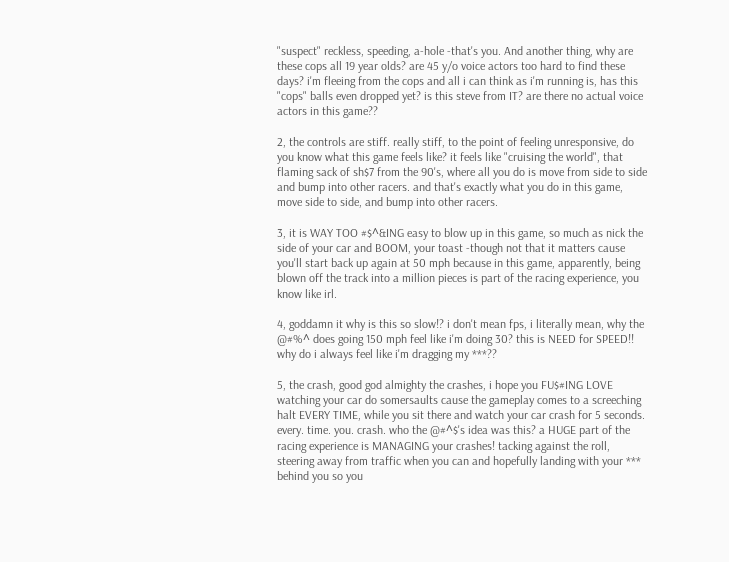"suspect" reckless, speeding, a-hole -that's you. And another thing, why are these cops all 19 year olds? are 45 y/o voice actors too hard to find these days? i'm fleeing from the cops and all i can think as i'm running is, has this "cops" balls even dropped yet? is this steve from IT? are there no actual voice actors in this game??

2, the controls are stiff. really stiff, to the point of feeling unresponsive, do you know what this game feels like? it feels like "cruising the world", that flaming sack of sh$7 from the 90's, where all you do is move from side to side and bump into other racers. and that's exactly what you do in this game, move side to side, and bump into other racers.

3, it is WAY TOO #$^&ING easy to blow up in this game, so much as nick the side of your car and BOOM, your toast -though not that it matters cause you'll start back up again at 50 mph because in this game, apparently, being blown off the track into a million pieces is part of the racing experience, you know like irl.

4, goddamn it why is this so slow!? i don't mean fps, i literally mean, why the @#%^ does going 150 mph feel like i'm doing 30? this is NEED for SPEED!! why do i always feel like i'm dragging my ***??

5, the crash, good god almighty the crashes, i hope you FU$#ING LOVE watching your car do somersaults cause the gameplay comes to a screeching halt EVERY TIME, while you sit there and watch your car crash for 5 seconds. every. time. you. crash. who the @#^$'s idea was this? a HUGE part of the racing experience is MANAGING your crashes! tacking against the roll, steering away from traffic when you can and hopefully landing with your *** behind you so you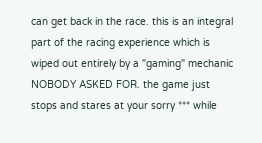can get back in the race. this is an integral part of the racing experience which is wiped out entirely by a "gaming" mechanic NOBODY ASKED FOR. the game just stops and stares at your sorry *** while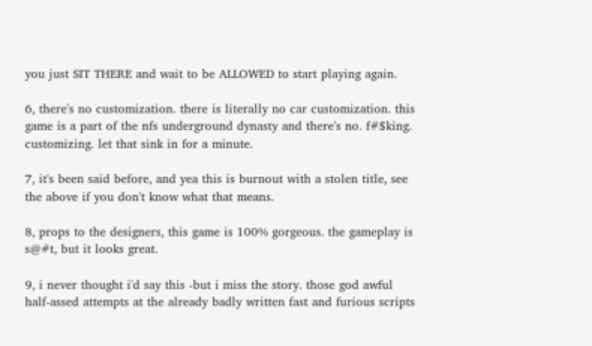you just SIT THERE and wait to be ALLOWED to start playing again.

6, there's no customization. there is literally no car customization. this game is a part of the nfs underground dynasty and there's no. f#$king. customizing. let that sink in for a minute.

7, it's been said before, and yea this is burnout with a stolen title, see the above if you don't know what that means.

8, props to the designers, this game is 100% gorgeous. the gameplay is s@#t, but it looks great.

9, i never thought i'd say this -but i miss the story. those god awful half-assed attempts at the already badly written fast and furious scripts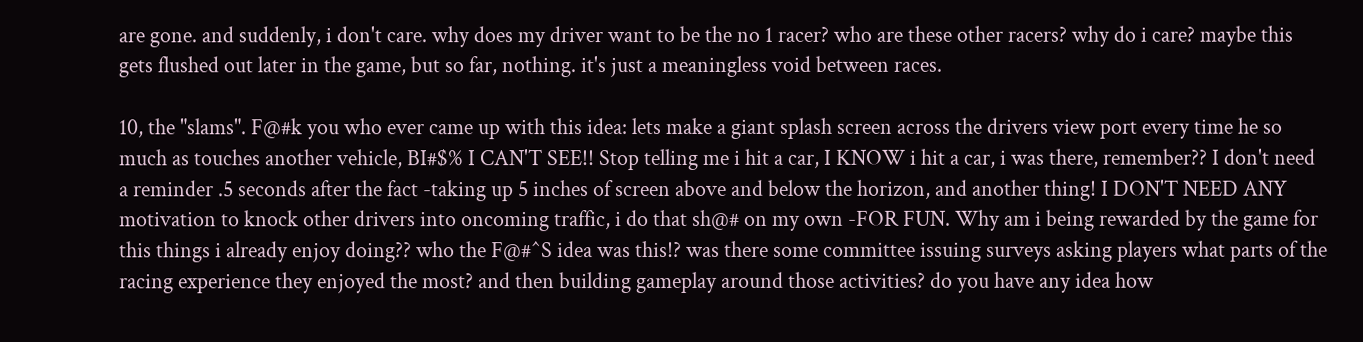are gone. and suddenly, i don't care. why does my driver want to be the no 1 racer? who are these other racers? why do i care? maybe this gets flushed out later in the game, but so far, nothing. it's just a meaningless void between races.

10, the "slams". F@#k you who ever came up with this idea: lets make a giant splash screen across the drivers view port every time he so much as touches another vehicle, BI#$% I CAN'T SEE!! Stop telling me i hit a car, I KNOW i hit a car, i was there, remember?? I don't need a reminder .5 seconds after the fact -taking up 5 inches of screen above and below the horizon, and another thing! I DON'T NEED ANY motivation to knock other drivers into oncoming traffic, i do that sh@# on my own -FOR FUN. Why am i being rewarded by the game for this things i already enjoy doing?? who the F@#^S idea was this!? was there some committee issuing surveys asking players what parts of the racing experience they enjoyed the most? and then building gameplay around those activities? do you have any idea how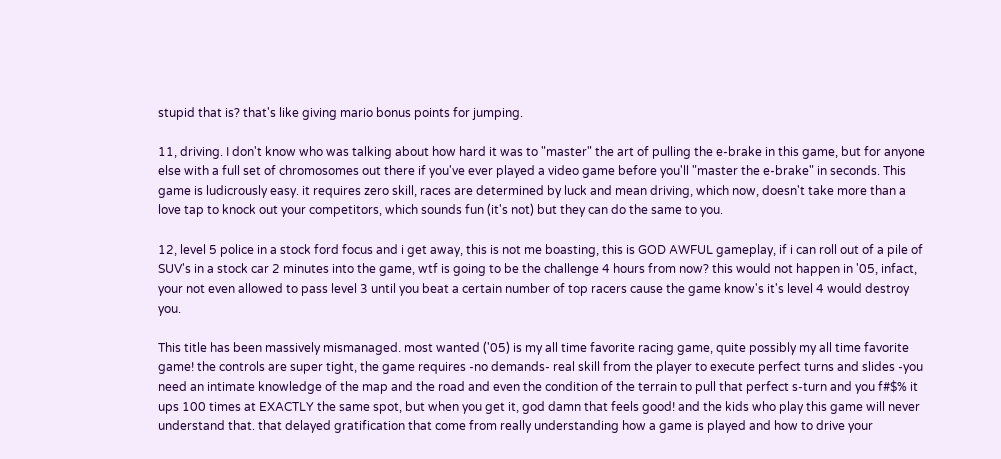stupid that is? that's like giving mario bonus points for jumping.

11, driving. I don't know who was talking about how hard it was to "master" the art of pulling the e-brake in this game, but for anyone else with a full set of chromosomes out there if you've ever played a video game before you'll "master the e-brake" in seconds. This game is ludicrously easy. it requires zero skill, races are determined by luck and mean driving, which now, doesn't take more than a love tap to knock out your competitors, which sounds fun (it's not) but they can do the same to you.

12, level 5 police in a stock ford focus and i get away, this is not me boasting, this is GOD AWFUL gameplay, if i can roll out of a pile of SUV's in a stock car 2 minutes into the game, wtf is going to be the challenge 4 hours from now? this would not happen in '05, infact, your not even allowed to pass level 3 until you beat a certain number of top racers cause the game know's it's level 4 would destroy you.

This title has been massively mismanaged. most wanted ('05) is my all time favorite racing game, quite possibly my all time favorite game! the controls are super tight, the game requires -no demands- real skill from the player to execute perfect turns and slides -you need an intimate knowledge of the map and the road and even the condition of the terrain to pull that perfect s-turn and you f#$% it ups 100 times at EXACTLY the same spot, but when you get it, god damn that feels good! and the kids who play this game will never understand that. that delayed gratification that come from really understanding how a game is played and how to drive your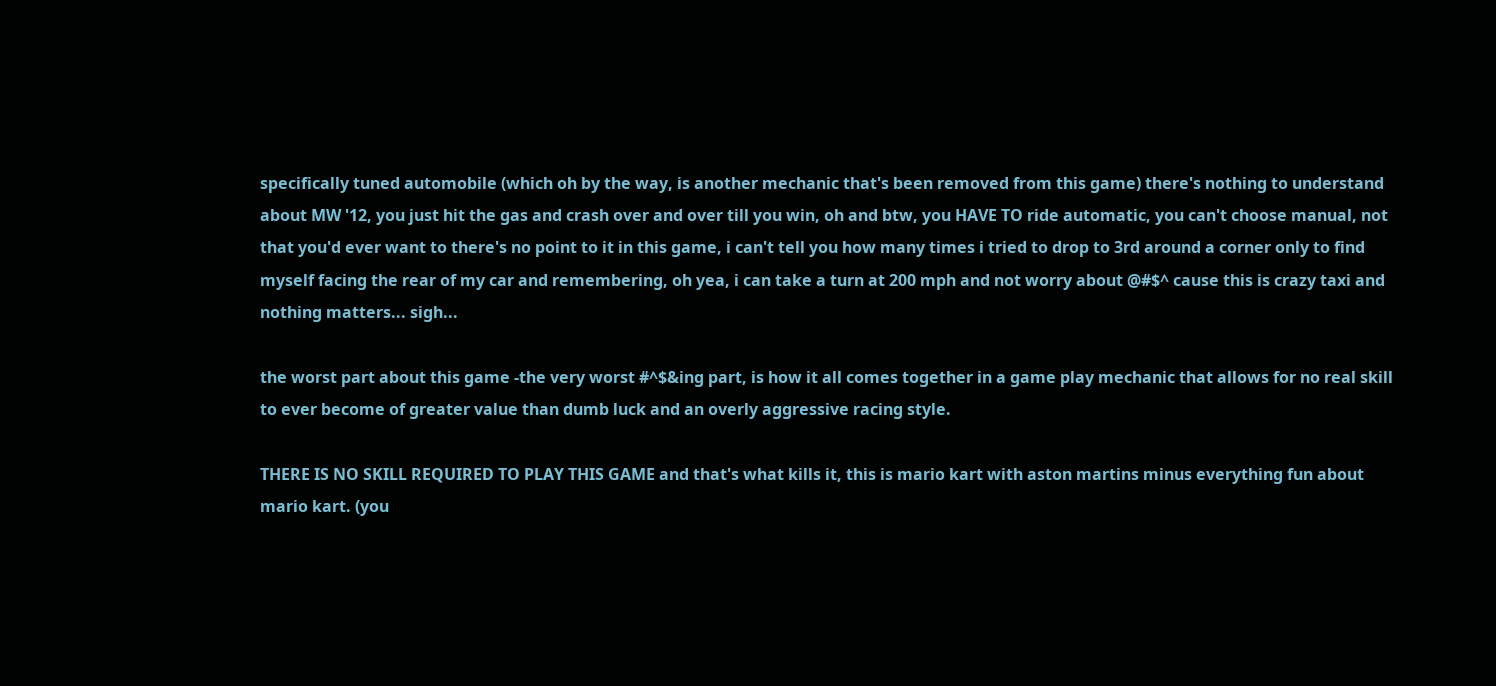specifically tuned automobile (which oh by the way, is another mechanic that's been removed from this game) there's nothing to understand about MW '12, you just hit the gas and crash over and over till you win, oh and btw, you HAVE TO ride automatic, you can't choose manual, not that you'd ever want to there's no point to it in this game, i can't tell you how many times i tried to drop to 3rd around a corner only to find myself facing the rear of my car and remembering, oh yea, i can take a turn at 200 mph and not worry about @#$^ cause this is crazy taxi and nothing matters... sigh...

the worst part about this game -the very worst #^$&ing part, is how it all comes together in a game play mechanic that allows for no real skill to ever become of greater value than dumb luck and an overly aggressive racing style.

THERE IS NO SKILL REQUIRED TO PLAY THIS GAME and that's what kills it, this is mario kart with aston martins minus everything fun about mario kart. (you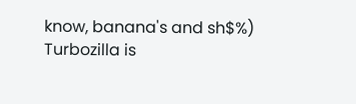know, banana's and sh$%)
Turbozilla is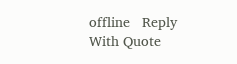offline   Reply With Quote